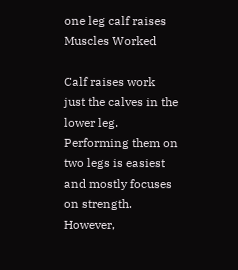one leg calf raises Muscles Worked

Calf raises work just the calves in the lower leg. Performing them on two legs is easiest and mostly focuses on strength. However,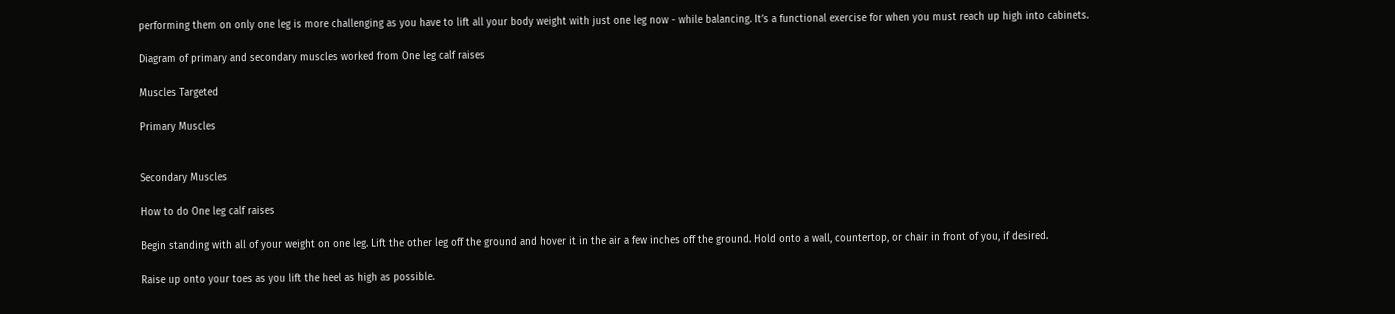performing them on only one leg is more challenging as you have to lift all your body weight with just one leg now - while balancing. It’s a functional exercise for when you must reach up high into cabinets.

Diagram of primary and secondary muscles worked from One leg calf raises

Muscles Targeted

Primary Muscles


Secondary Muscles

How to do One leg calf raises

Begin standing with all of your weight on one leg. Lift the other leg off the ground and hover it in the air a few inches off the ground. Hold onto a wall, countertop, or chair in front of you, if desired.

Raise up onto your toes as you lift the heel as high as possible.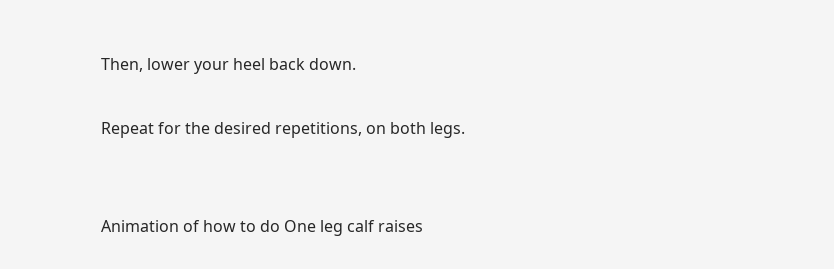Then, lower your heel back down.

Repeat for the desired repetitions, on both legs.


Animation of how to do One leg calf raises